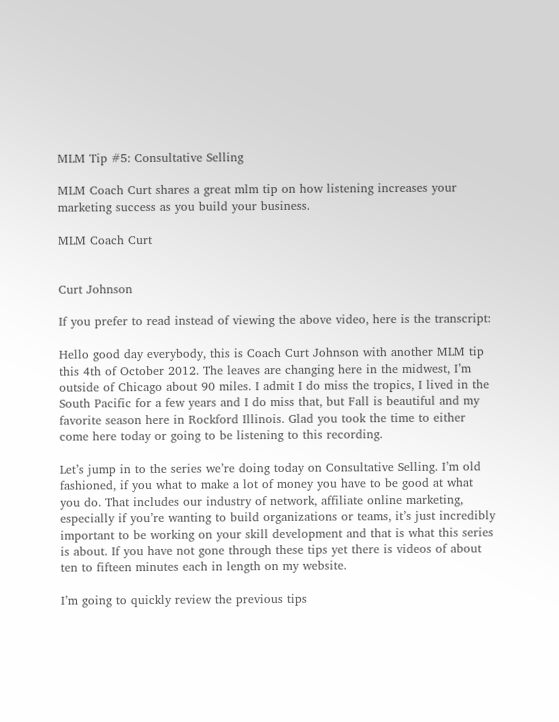MLM Tip #5: Consultative Selling

MLM Coach Curt shares a great mlm tip on how listening increases your marketing success as you build your business.

MLM Coach Curt


Curt Johnson

If you prefer to read instead of viewing the above video, here is the transcript:

Hello good day everybody, this is Coach Curt Johnson with another MLM tip this 4th of October 2012. The leaves are changing here in the midwest, I’m outside of Chicago about 90 miles. I admit I do miss the tropics, I lived in the South Pacific for a few years and I do miss that, but Fall is beautiful and my favorite season here in Rockford Illinois. Glad you took the time to either come here today or going to be listening to this recording.

Let’s jump in to the series we’re doing today on Consultative Selling. I’m old fashioned, if you what to make a lot of money you have to be good at what you do. That includes our industry of network, affiliate online marketing, especially if you’re wanting to build organizations or teams, it’s just incredibly important to be working on your skill development and that is what this series is about. If you have not gone through these tips yet there is videos of about ten to fifteen minutes each in length on my website.

I’m going to quickly review the previous tips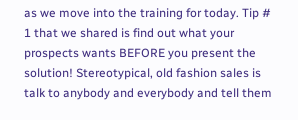as we move into the training for today. Tip # 1 that we shared is find out what your prospects wants BEFORE you present the solution! Stereotypical, old fashion sales is talk to anybody and everybody and tell them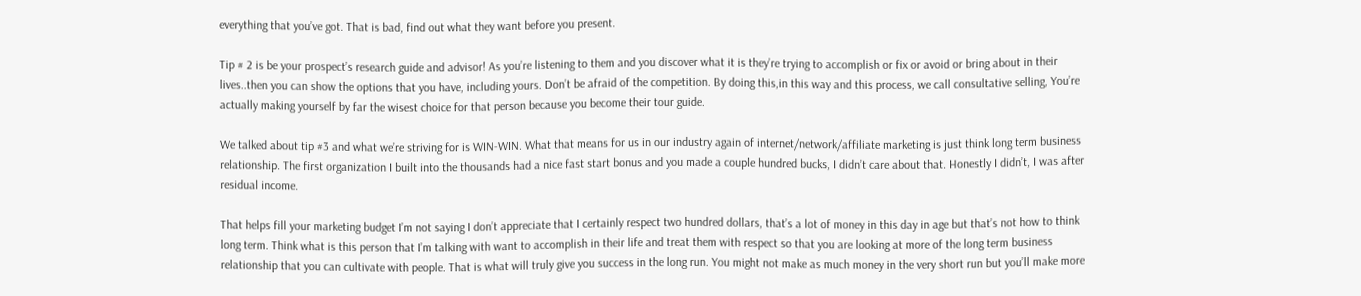everything that you’ve got. That is bad, find out what they want before you present.

Tip # 2 is be your prospect’s research guide and advisor! As you’re listening to them and you discover what it is they’re trying to accomplish or fix or avoid or bring about in their lives..then you can show the options that you have, including yours. Don’t be afraid of the competition. By doing this,in this way and this process, we call consultative selling, You’re actually making yourself by far the wisest choice for that person because you become their tour guide.

We talked about tip #3 and what we’re striving for is WIN-WIN. What that means for us in our industry again of internet/network/affiliate marketing is just think long term business relationship. The first organization I built into the thousands had a nice fast start bonus and you made a couple hundred bucks, I didn’t care about that. Honestly I didn’t, I was after residual income.

That helps fill your marketing budget I’m not saying I don’t appreciate that I certainly respect two hundred dollars, that’s a lot of money in this day in age but that’s not how to think long term. Think what is this person that I’m talking with want to accomplish in their life and treat them with respect so that you are looking at more of the long term business relationship that you can cultivate with people. That is what will truly give you success in the long run. You might not make as much money in the very short run but you’ll make more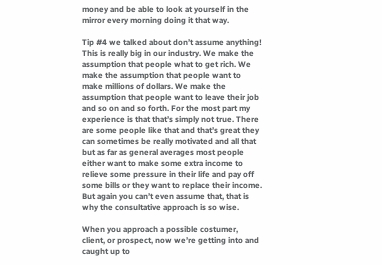money and be able to look at yourself in the mirror every morning doing it that way.

Tip #4 we talked about don’t assume anything! This is really big in our industry. We make the assumption that people what to get rich. We make the assumption that people want to make millions of dollars. We make the assumption that people want to leave their job and so on and so forth. For the most part my experience is that that’s simply not true. There are some people like that and that’s great they can sometimes be really motivated and all that but as far as general averages most people either want to make some extra income to relieve some pressure in their life and pay off some bills or they want to replace their income. But again you can’t even assume that, that is why the consultative approach is so wise.

When you approach a possible costumer, client, or prospect, now we’re getting into and caught up to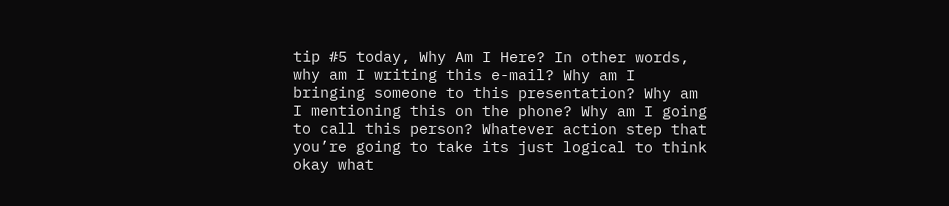tip #5 today, Why Am I Here? In other words, why am I writing this e-mail? Why am I bringing someone to this presentation? Why am I mentioning this on the phone? Why am I going to call this person? Whatever action step that you’re going to take its just logical to think okay what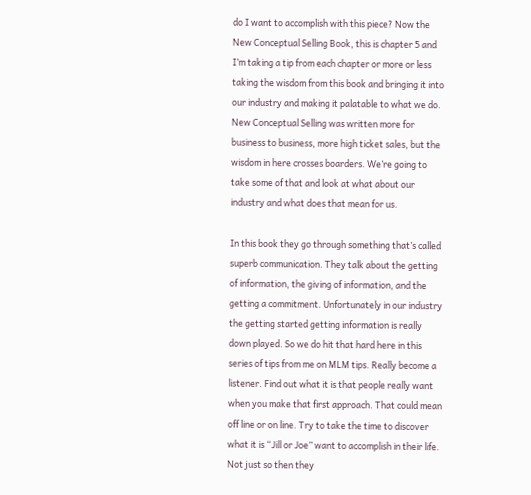do I want to accomplish with this piece? Now the New Conceptual Selling Book, this is chapter 5 and I’m taking a tip from each chapter or more or less taking the wisdom from this book and bringing it into our industry and making it palatable to what we do. New Conceptual Selling was written more for business to business, more high ticket sales, but the wisdom in here crosses boarders. We’re going to take some of that and look at what about our industry and what does that mean for us.

In this book they go through something that’s called superb communication. They talk about the getting of information, the giving of information, and the getting a commitment. Unfortunately in our industry the getting started getting information is really down played. So we do hit that hard here in this series of tips from me on MLM tips. Really become a listener. Find out what it is that people really want when you make that first approach. That could mean off line or on line. Try to take the time to discover what it is “Jill or Joe” want to accomplish in their life. Not just so then they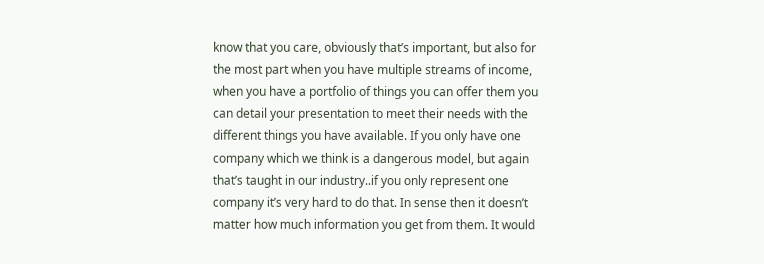know that you care, obviously that’s important, but also for the most part when you have multiple streams of income, when you have a portfolio of things you can offer them you can detail your presentation to meet their needs with the different things you have available. If you only have one company which we think is a dangerous model, but again that’s taught in our industry..if you only represent one company it’s very hard to do that. In sense then it doesn’t matter how much information you get from them. It would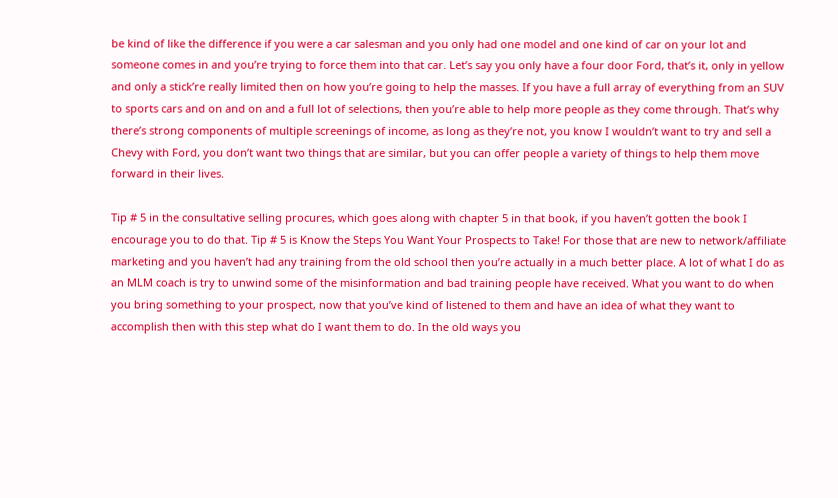be kind of like the difference if you were a car salesman and you only had one model and one kind of car on your lot and someone comes in and you’re trying to force them into that car. Let’s say you only have a four door Ford, that’s it, only in yellow and only a stick’re really limited then on how you’re going to help the masses. If you have a full array of everything from an SUV to sports cars and on and on and a full lot of selections, then you’re able to help more people as they come through. That’s why there’s strong components of multiple screenings of income, as long as they’re not, you know I wouldn’t want to try and sell a Chevy with Ford, you don’t want two things that are similar, but you can offer people a variety of things to help them move forward in their lives.

Tip # 5 in the consultative selling procures, which goes along with chapter 5 in that book, if you haven’t gotten the book I encourage you to do that. Tip # 5 is Know the Steps You Want Your Prospects to Take! For those that are new to network/affiliate marketing and you haven’t had any training from the old school then you’re actually in a much better place. A lot of what I do as an MLM coach is try to unwind some of the misinformation and bad training people have received. What you want to do when you bring something to your prospect, now that you’ve kind of listened to them and have an idea of what they want to accomplish then with this step what do I want them to do. In the old ways you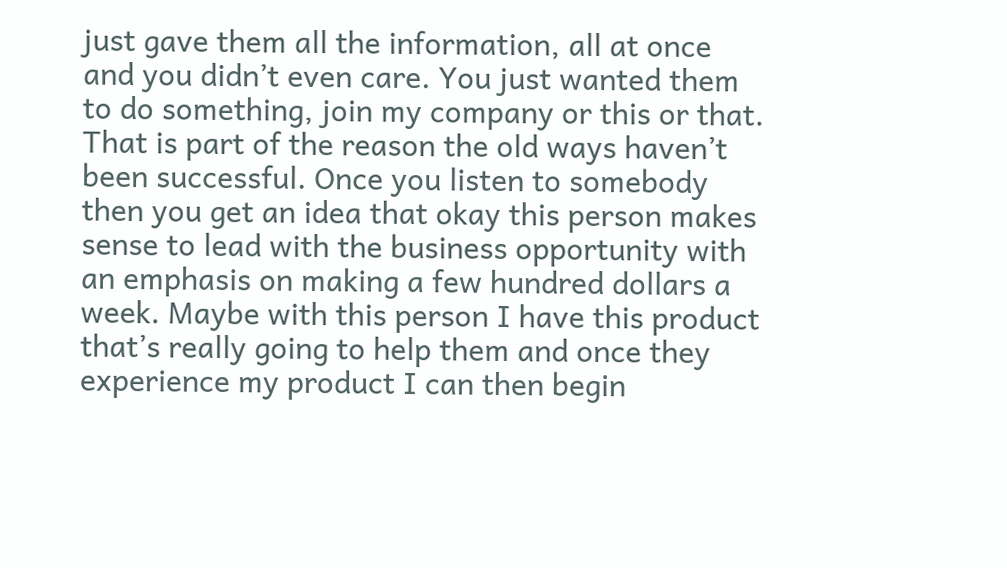just gave them all the information, all at once and you didn’t even care. You just wanted them to do something, join my company or this or that. That is part of the reason the old ways haven’t been successful. Once you listen to somebody then you get an idea that okay this person makes sense to lead with the business opportunity with an emphasis on making a few hundred dollars a week. Maybe with this person I have this product that’s really going to help them and once they experience my product I can then begin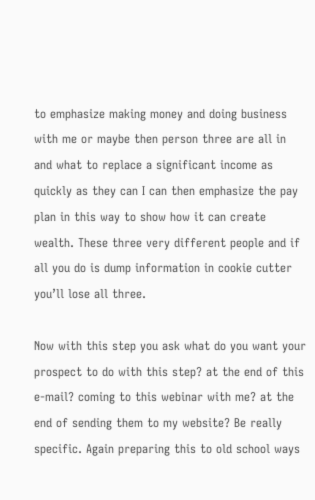to emphasize making money and doing business with me or maybe then person three are all in and what to replace a significant income as quickly as they can I can then emphasize the pay plan in this way to show how it can create wealth. These three very different people and if all you do is dump information in cookie cutter you’ll lose all three.

Now with this step you ask what do you want your prospect to do with this step? at the end of this e-mail? coming to this webinar with me? at the end of sending them to my website? Be really specific. Again preparing this to old school ways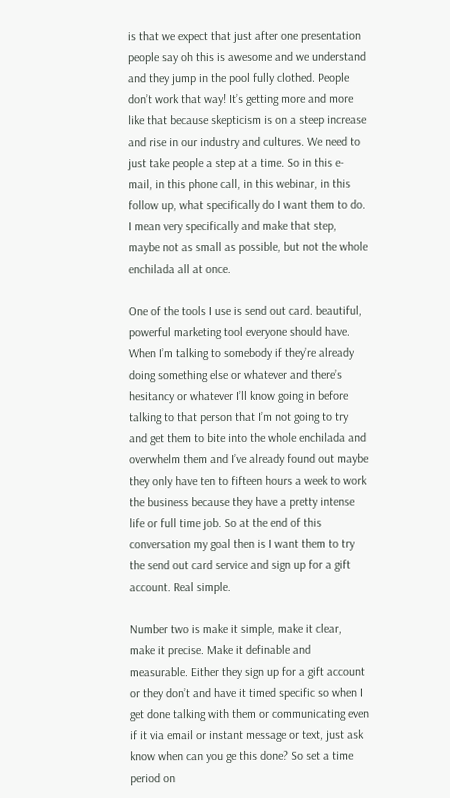is that we expect that just after one presentation people say oh this is awesome and we understand and they jump in the pool fully clothed. People don’t work that way! It’s getting more and more like that because skepticism is on a steep increase and rise in our industry and cultures. We need to just take people a step at a time. So in this e-mail, in this phone call, in this webinar, in this follow up, what specifically do I want them to do. I mean very specifically and make that step, maybe not as small as possible, but not the whole enchilada all at once.

One of the tools I use is send out card. beautiful, powerful marketing tool everyone should have. When I’m talking to somebody if they’re already doing something else or whatever and there’s hesitancy or whatever I’ll know going in before talking to that person that I’m not going to try and get them to bite into the whole enchilada and overwhelm them and I’ve already found out maybe they only have ten to fifteen hours a week to work the business because they have a pretty intense life or full time job. So at the end of this conversation my goal then is I want them to try the send out card service and sign up for a gift account. Real simple.

Number two is make it simple, make it clear, make it precise. Make it definable and measurable. Either they sign up for a gift account or they don’t and have it timed specific so when I get done talking with them or communicating even if it via email or instant message or text, just ask know when can you ge this done? So set a time period on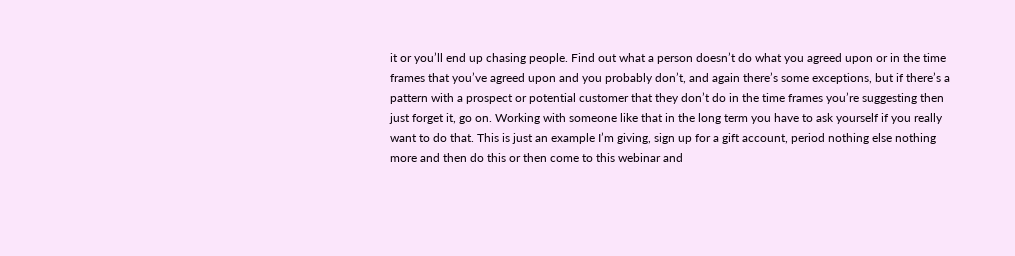it or you’ll end up chasing people. Find out what a person doesn’t do what you agreed upon or in the time frames that you’ve agreed upon and you probably don’t, and again there’s some exceptions, but if there’s a pattern with a prospect or potential customer that they don’t do in the time frames you’re suggesting then just forget it, go on. Working with someone like that in the long term you have to ask yourself if you really want to do that. This is just an example I’m giving, sign up for a gift account, period nothing else nothing more and then do this or then come to this webinar and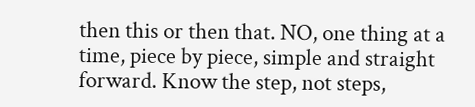then this or then that. NO, one thing at a time, piece by piece, simple and straight forward. Know the step, not steps,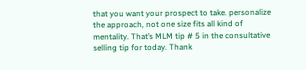that you want your prospect to take. personalize the approach, not one size fits all kind of mentality. That’s MLM tip # 5 in the consultative selling tip for today. Thank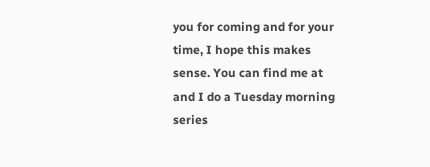you for coming and for your time, I hope this makes sense. You can find me at and I do a Tuesday morning series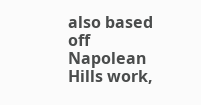also based off Napolean Hills work,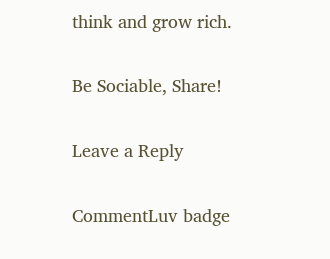think and grow rich.

Be Sociable, Share!

Leave a Reply

CommentLuv badge